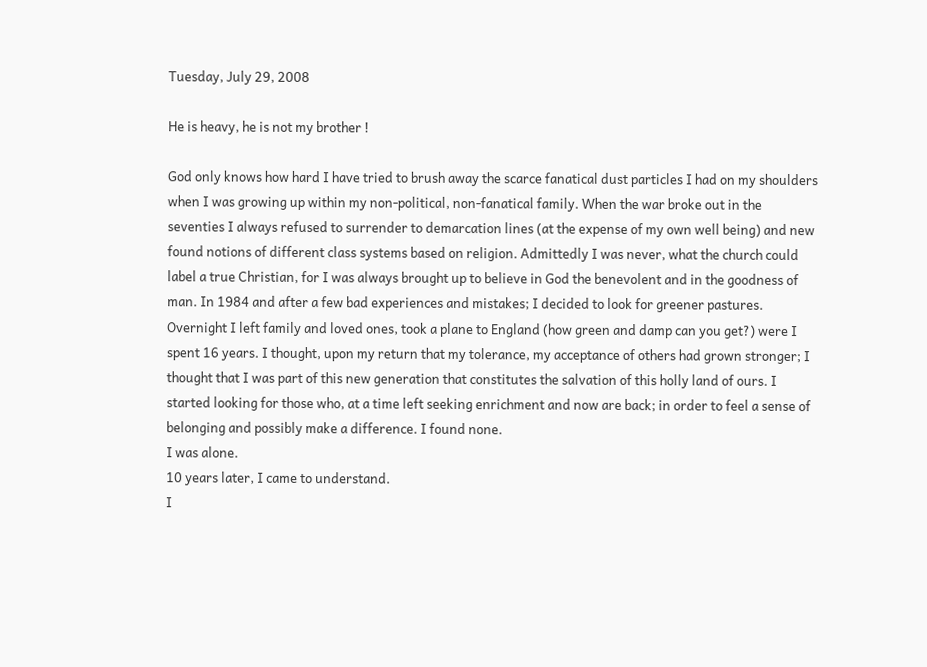Tuesday, July 29, 2008

He is heavy, he is not my brother !

God only knows how hard I have tried to brush away the scarce fanatical dust particles I had on my shoulders when I was growing up within my non-political, non-fanatical family. When the war broke out in the seventies I always refused to surrender to demarcation lines (at the expense of my own well being) and new found notions of different class systems based on religion. Admittedly I was never, what the church could label a true Christian, for I was always brought up to believe in God the benevolent and in the goodness of man. In 1984 and after a few bad experiences and mistakes; I decided to look for greener pastures. Overnight I left family and loved ones, took a plane to England (how green and damp can you get?) were I spent 16 years. I thought, upon my return that my tolerance, my acceptance of others had grown stronger; I thought that I was part of this new generation that constitutes the salvation of this holly land of ours. I started looking for those who, at a time left seeking enrichment and now are back; in order to feel a sense of belonging and possibly make a difference. I found none.
I was alone.
10 years later, I came to understand.
I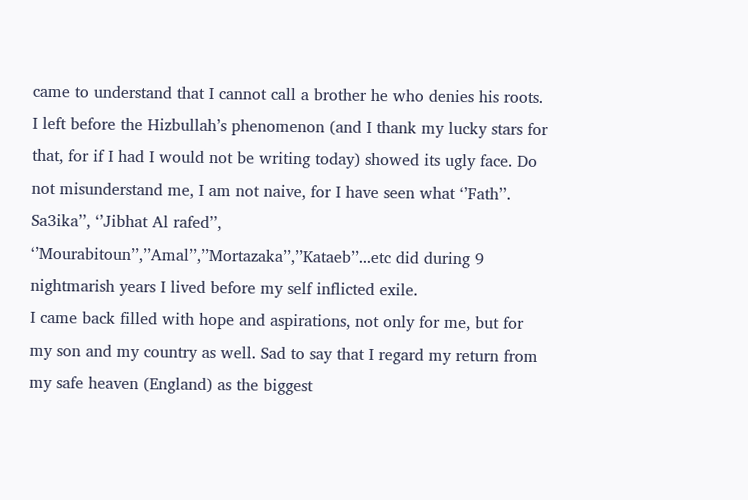came to understand that I cannot call a brother he who denies his roots. I left before the Hizbullah’s phenomenon (and I thank my lucky stars for that, for if I had I would not be writing today) showed its ugly face. Do not misunderstand me, I am not naive, for I have seen what ‘’Fath’’. Sa3ika’’, ‘’Jibhat Al rafed’’, ‘’Mourabitoun’’,’’Amal’’,’’Mortazaka’’,’’Kataeb’’...etc did during 9 nightmarish years I lived before my self inflicted exile.
I came back filled with hope and aspirations, not only for me, but for my son and my country as well. Sad to say that I regard my return from my safe heaven (England) as the biggest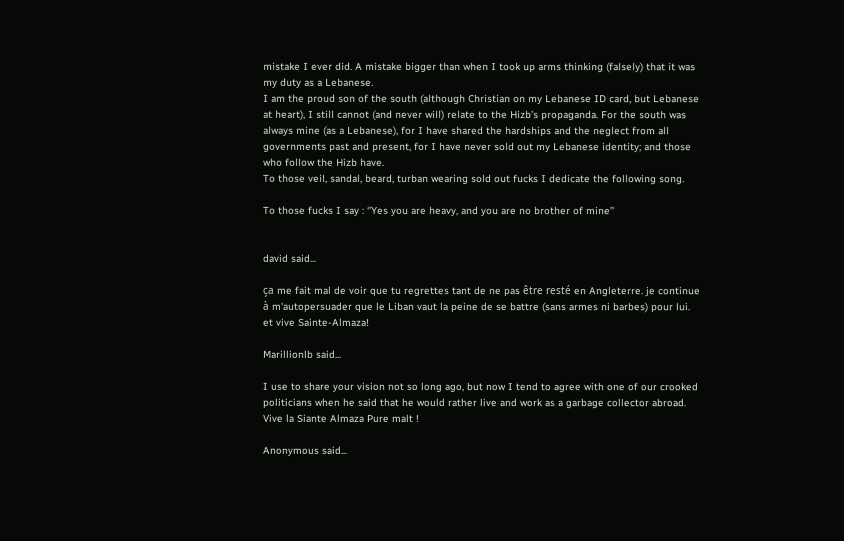mistake I ever did. A mistake bigger than when I took up arms thinking (falsely) that it was my duty as a Lebanese.
I am the proud son of the south (although Christian on my Lebanese ID card, but Lebanese at heart), I still cannot (and never will) relate to the Hizb’s propaganda. For the south was always mine (as a Lebanese), for I have shared the hardships and the neglect from all governments past and present, for I have never sold out my Lebanese identity; and those who follow the Hizb have.
To those veil, sandal, beard, turban wearing sold out fucks I dedicate the following song.

To those fucks I say : ‘’Yes you are heavy, and you are no brother of mine’’


david said...

ça me fait mal de voir que tu regrettes tant de ne pas être resté en Angleterre. je continue à m'autopersuader que le Liban vaut la peine de se battre (sans armes ni barbes) pour lui. et vive Sainte-Almaza!

Marillionlb said...

I use to share your vision not so long ago, but now I tend to agree with one of our crooked politicians when he said that he would rather live and work as a garbage collector abroad.
Vive la Siante Almaza Pure malt !

Anonymous said...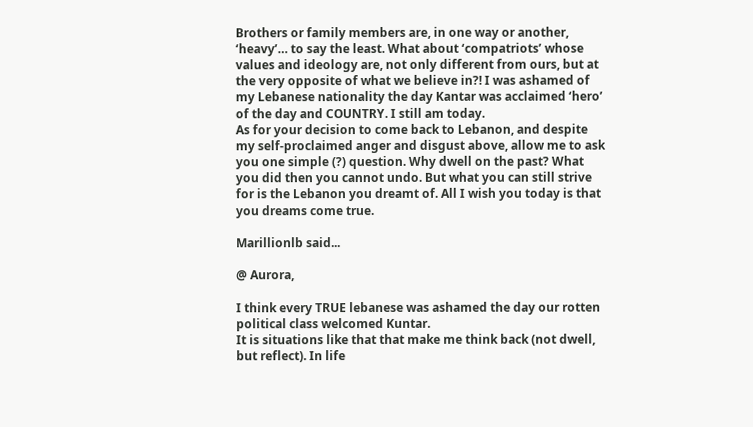Brothers or family members are, in one way or another, ‘heavy’… to say the least. What about ‘compatriots’ whose values and ideology are, not only different from ours, but at the very opposite of what we believe in?! I was ashamed of my Lebanese nationality the day Kantar was acclaimed ‘hero’ of the day and COUNTRY. I still am today.
As for your decision to come back to Lebanon, and despite my self-proclaimed anger and disgust above, allow me to ask you one simple (?) question. Why dwell on the past? What you did then you cannot undo. But what you can still strive for is the Lebanon you dreamt of. All I wish you today is that you dreams come true.

Marillionlb said...

@ Aurora,

I think every TRUE lebanese was ashamed the day our rotten political class welcomed Kuntar.
It is situations like that that make me think back (not dwell, but reflect). In life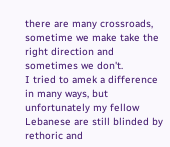there are many crossroads, sometime we make take the right direction and sometimes we don't.
I tried to amek a difference in many ways, but unfortunately my fellow Lebanese are still blinded by rethoric and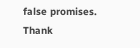false promises.
Thank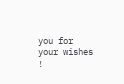you for your wishes !